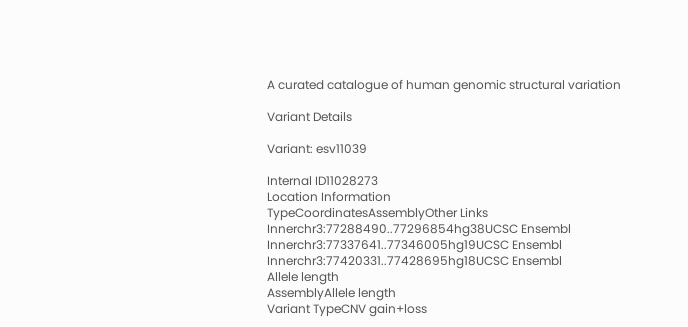A curated catalogue of human genomic structural variation

Variant Details

Variant: esv11039

Internal ID11028273
Location Information
TypeCoordinatesAssemblyOther Links
Innerchr3:77288490..77296854hg38UCSC Ensembl
Innerchr3:77337641..77346005hg19UCSC Ensembl
Innerchr3:77420331..77428695hg18UCSC Ensembl
Allele length
AssemblyAllele length
Variant TypeCNV gain+loss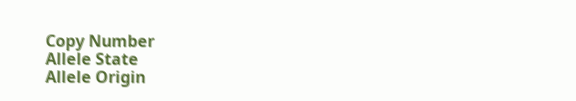Copy Number
Allele State
Allele Origin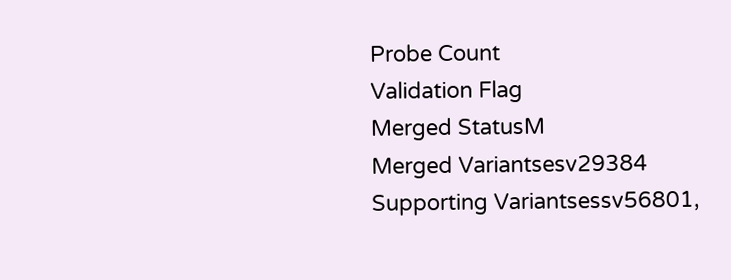Probe Count
Validation Flag
Merged StatusM
Merged Variantsesv29384
Supporting Variantsessv56801,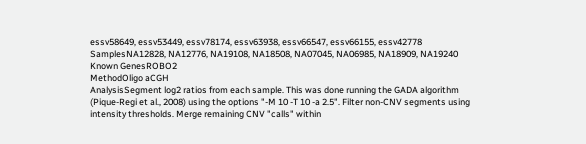essv58649, essv53449, essv78174, essv63938, essv66547, essv66155, essv42778
SamplesNA12828, NA12776, NA19108, NA18508, NA07045, NA06985, NA18909, NA19240
Known GenesROBO2
MethodOligo aCGH
AnalysisSegment log2 ratios from each sample. This was done running the GADA algorithm (Pique-Regi et al., 2008) using the options "-M 10 -T 10 -a 2.5". Filter non-CNV segments using intensity thresholds. Merge remaining CNV "calls" within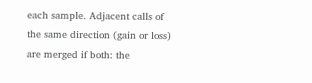each sample. Adjacent calls of the same direction (gain or loss) are merged if both: the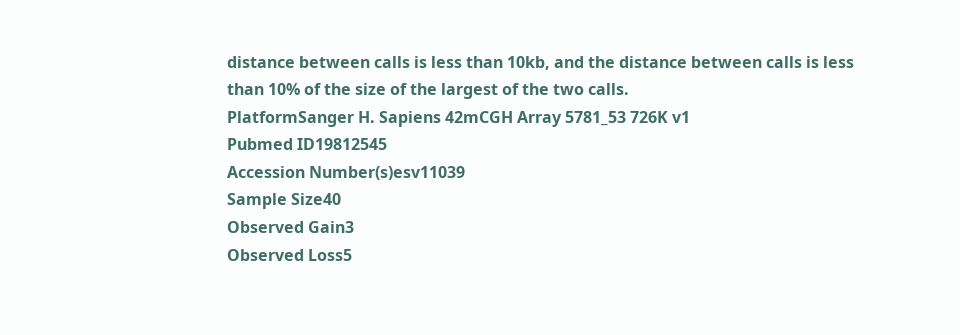distance between calls is less than 10kb, and the distance between calls is less than 10% of the size of the largest of the two calls.
PlatformSanger H. Sapiens 42mCGH Array 5781_53 726K v1
Pubmed ID19812545
Accession Number(s)esv11039
Sample Size40
Observed Gain3
Observed Loss5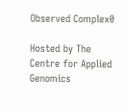Observed Complex0

Hosted by The Centre for Applied Genomics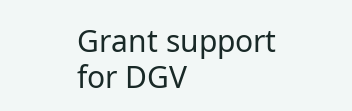Grant support for DGV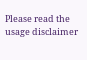Please read the usage disclaimer